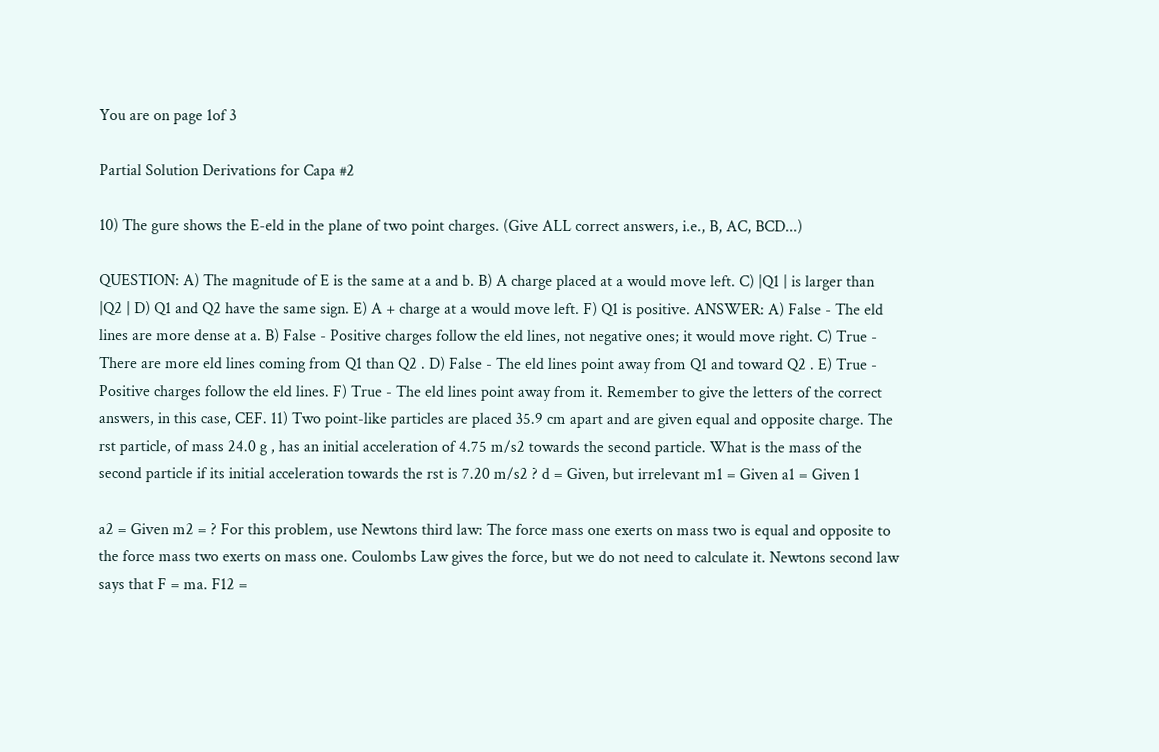You are on page 1of 3

Partial Solution Derivations for Capa #2

10) The gure shows the E-eld in the plane of two point charges. (Give ALL correct answers, i.e., B, AC, BCD...)

QUESTION: A) The magnitude of E is the same at a and b. B) A charge placed at a would move left. C) |Q1 | is larger than |Q2 | D) Q1 and Q2 have the same sign. E) A + charge at a would move left. F) Q1 is positive. ANSWER: A) False - The eld lines are more dense at a. B) False - Positive charges follow the eld lines, not negative ones; it would move right. C) True - There are more eld lines coming from Q1 than Q2 . D) False - The eld lines point away from Q1 and toward Q2 . E) True - Positive charges follow the eld lines. F) True - The eld lines point away from it. Remember to give the letters of the correct answers, in this case, CEF. 11) Two point-like particles are placed 35.9 cm apart and are given equal and opposite charge. The rst particle, of mass 24.0 g , has an initial acceleration of 4.75 m/s2 towards the second particle. What is the mass of the second particle if its initial acceleration towards the rst is 7.20 m/s2 ? d = Given, but irrelevant m1 = Given a1 = Given 1

a2 = Given m2 = ? For this problem, use Newtons third law: The force mass one exerts on mass two is equal and opposite to the force mass two exerts on mass one. Coulombs Law gives the force, but we do not need to calculate it. Newtons second law says that F = ma. F12 =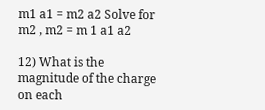m1 a1 = m2 a2 Solve for m2 , m2 = m 1 a1 a2

12) What is the magnitude of the charge on each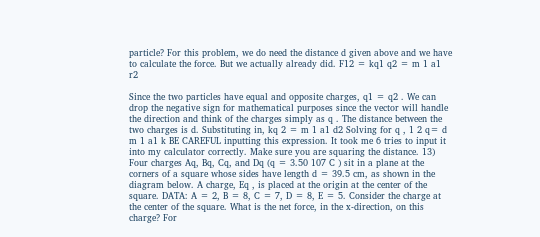particle? For this problem, we do need the distance d given above and we have to calculate the force. But we actually already did. F12 = kq1 q2 = m 1 a1 r2

Since the two particles have equal and opposite charges, q1 = q2 . We can drop the negative sign for mathematical purposes since the vector will handle the direction and think of the charges simply as q . The distance between the two charges is d. Substituting in, kq 2 = m 1 a1 d2 Solving for q , 1 2 q= d m 1 a1 k BE CAREFUL inputting this expression. It took me 6 tries to input it into my calculator correctly. Make sure you are squaring the distance. 13) Four charges Aq, Bq, Cq, and Dq (q = 3.50 107 C ) sit in a plane at the corners of a square whose sides have length d = 39.5 cm, as shown in the diagram below. A charge, Eq , is placed at the origin at the center of the square. DATA: A = 2, B = 8, C = 7, D = 8, E = 5. Consider the charge at the center of the square. What is the net force, in the x-direction, on this charge? For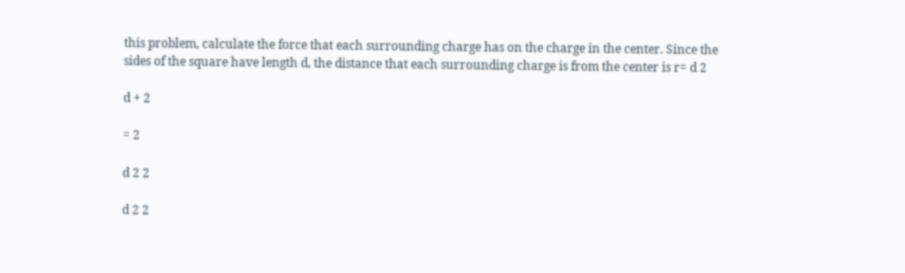this problem, calculate the force that each surrounding charge has on the charge in the center. Since the sides of the square have length d, the distance that each surrounding charge is from the center is r= d 2

d + 2

= 2

d 2 2

d 2 2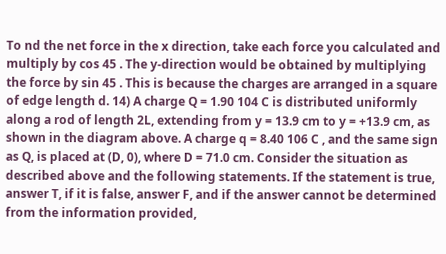To nd the net force in the x direction, take each force you calculated and multiply by cos 45 . The y-direction would be obtained by multiplying the force by sin 45 . This is because the charges are arranged in a square of edge length d. 14) A charge Q = 1.90 104 C is distributed uniformly along a rod of length 2L, extending from y = 13.9 cm to y = +13.9 cm, as shown in the diagram above. A charge q = 8.40 106 C , and the same sign as Q, is placed at (D, 0), where D = 71.0 cm. Consider the situation as described above and the following statements. If the statement is true, answer T, if it is false, answer F, and if the answer cannot be determined from the information provided,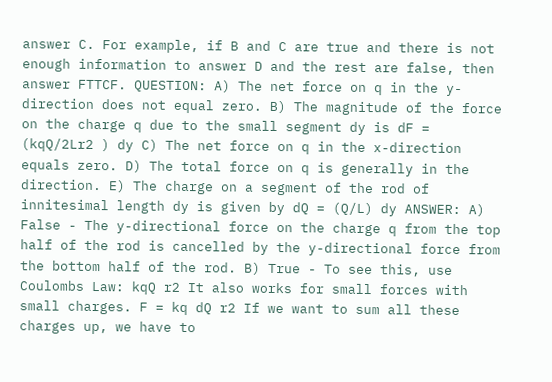answer C. For example, if B and C are true and there is not enough information to answer D and the rest are false, then answer FTTCF. QUESTION: A) The net force on q in the y-direction does not equal zero. B) The magnitude of the force on the charge q due to the small segment dy is dF = (kqQ/2Lr2 ) dy C) The net force on q in the x-direction equals zero. D) The total force on q is generally in the direction. E) The charge on a segment of the rod of innitesimal length dy is given by dQ = (Q/L) dy ANSWER: A) False - The y-directional force on the charge q from the top half of the rod is cancelled by the y-directional force from the bottom half of the rod. B) True - To see this, use Coulombs Law: kqQ r2 It also works for small forces with small charges. F = kq dQ r2 If we want to sum all these charges up, we have to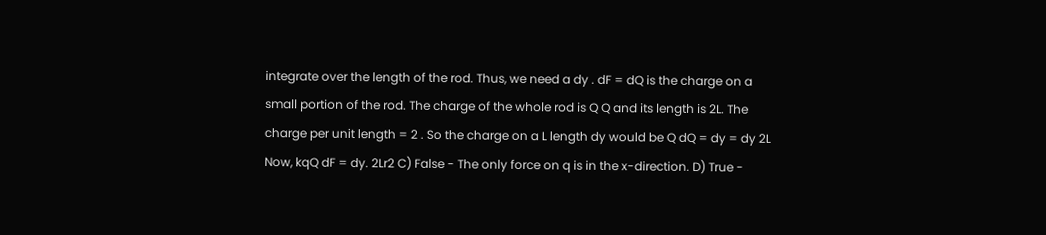integrate over the length of the rod. Thus, we need a dy . dF = dQ is the charge on a small portion of the rod. The charge of the whole rod is Q Q and its length is 2L. The charge per unit length = 2 . So the charge on a L length dy would be Q dQ = dy = dy 2L Now, kqQ dF = dy. 2Lr2 C) False - The only force on q is in the x-direction. D) True -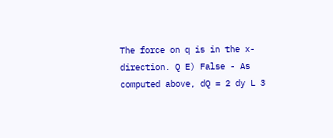The force on q is in the x-direction. Q E) False - As computed above, dQ = 2 dy L 3